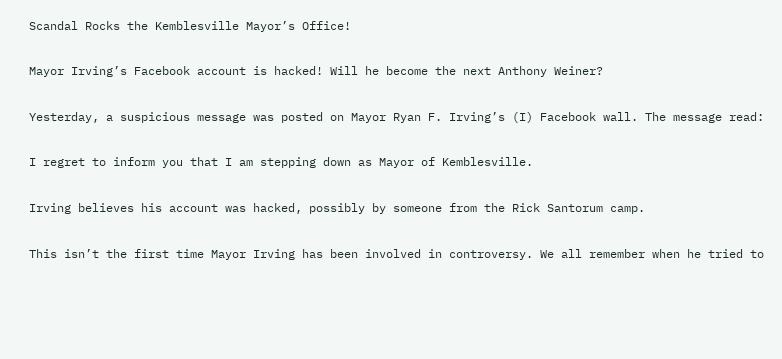Scandal Rocks the Kemblesville Mayor’s Office!

Mayor Irving’s Facebook account is hacked! Will he become the next Anthony Weiner?

Yesterday, a suspicious message was posted on Mayor Ryan F. Irving’s (I) Facebook wall. The message read:

I regret to inform you that I am stepping down as Mayor of Kemblesville.

Irving believes his account was hacked, possibly by someone from the Rick Santorum camp.

This isn’t the first time Mayor Irving has been involved in controversy. We all remember when he tried to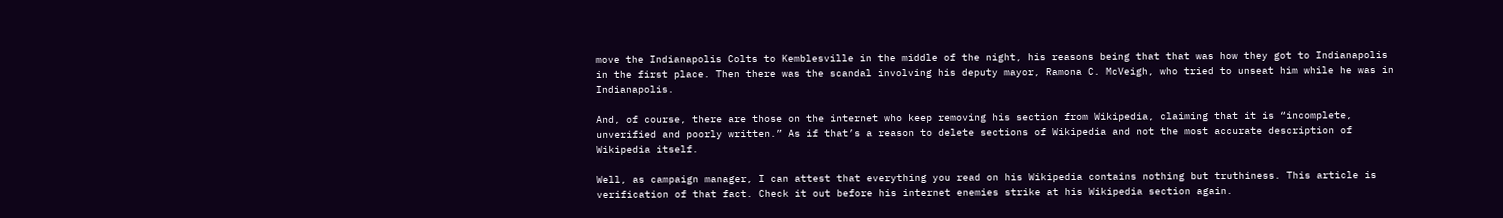move the Indianapolis Colts to Kemblesville in the middle of the night, his reasons being that that was how they got to Indianapolis in the first place. Then there was the scandal involving his deputy mayor, Ramona C. McVeigh, who tried to unseat him while he was in Indianapolis.

And, of course, there are those on the internet who keep removing his section from Wikipedia, claiming that it is “incomplete, unverified and poorly written.” As if that’s a reason to delete sections of Wikipedia and not the most accurate description of Wikipedia itself.

Well, as campaign manager, I can attest that everything you read on his Wikipedia contains nothing but truthiness. This article is verification of that fact. Check it out before his internet enemies strike at his Wikipedia section again.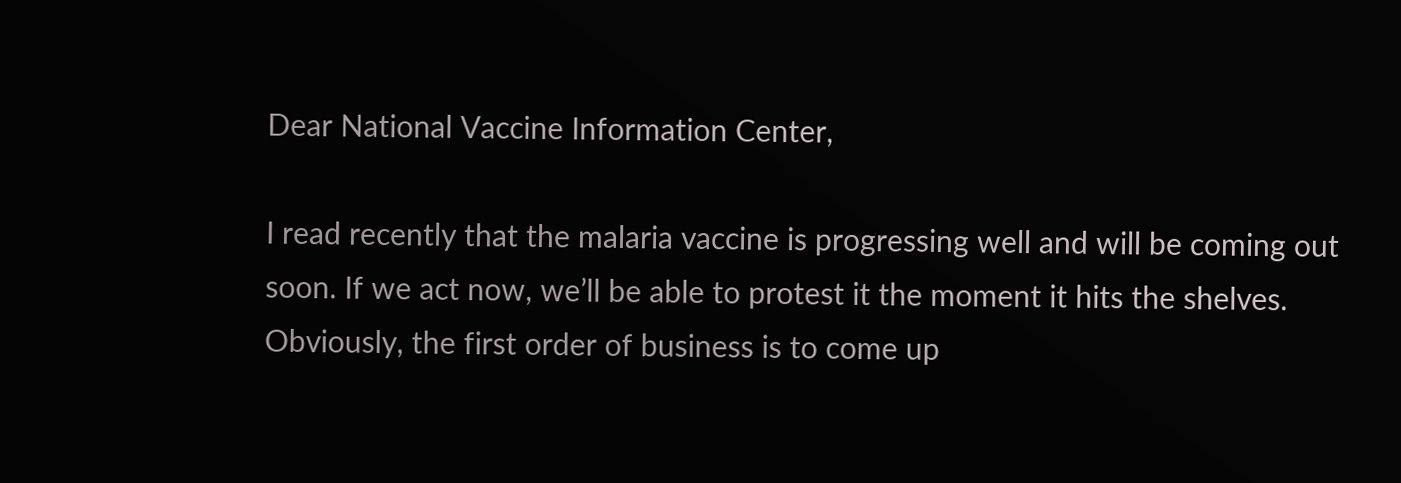Dear National Vaccine Information Center,

I read recently that the malaria vaccine is progressing well and will be coming out soon. If we act now, we’ll be able to protest it the moment it hits the shelves. Obviously, the first order of business is to come up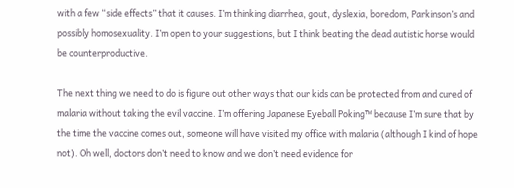with a few “side effects” that it causes. I’m thinking diarrhea, gout, dyslexia, boredom, Parkinson’s and possibly homosexuality. I’m open to your suggestions, but I think beating the dead autistic horse would be counterproductive.

The next thing we need to do is figure out other ways that our kids can be protected from and cured of malaria without taking the evil vaccine. I’m offering Japanese Eyeball Poking™ because I’m sure that by the time the vaccine comes out, someone will have visited my office with malaria (although I kind of hope not). Oh well, doctors don’t need to know and we don’t need evidence for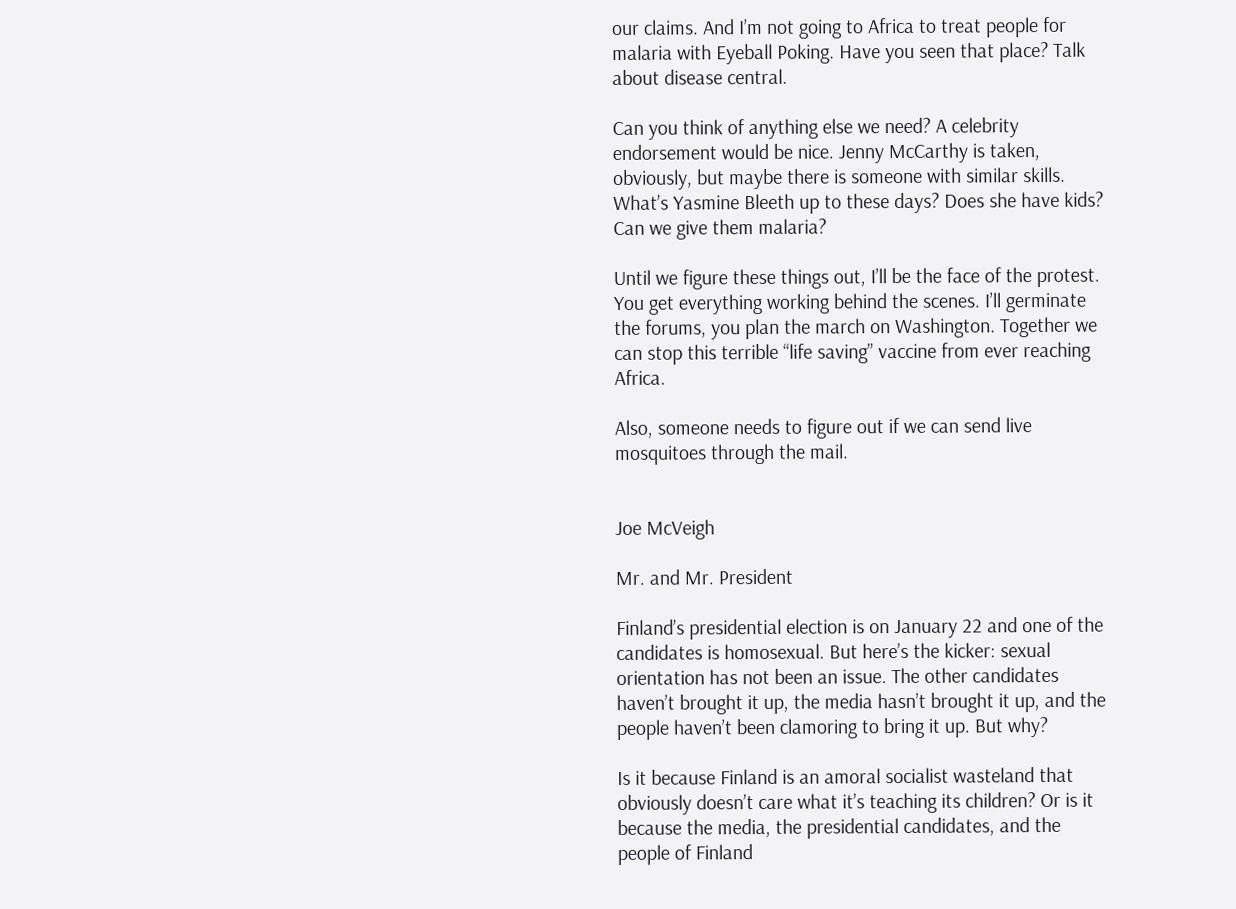our claims. And I’m not going to Africa to treat people for malaria with Eyeball Poking. Have you seen that place? Talk about disease central.

Can you think of anything else we need? A celebrity endorsement would be nice. Jenny McCarthy is taken, obviously, but maybe there is someone with similar skills. What’s Yasmine Bleeth up to these days? Does she have kids? Can we give them malaria?

Until we figure these things out, I’ll be the face of the protest. You get everything working behind the scenes. I’ll germinate the forums, you plan the march on Washington. Together we can stop this terrible “life saving” vaccine from ever reaching Africa.

Also, someone needs to figure out if we can send live mosquitoes through the mail.


Joe McVeigh

Mr. and Mr. President

Finland’s presidential election is on January 22 and one of the candidates is homosexual. But here’s the kicker: sexual orientation has not been an issue. The other candidates haven’t brought it up, the media hasn’t brought it up, and the people haven’t been clamoring to bring it up. But why?

Is it because Finland is an amoral socialist wasteland that obviously doesn’t care what it’s teaching its children? Or is it because the media, the presidential candidates, and the people of Finland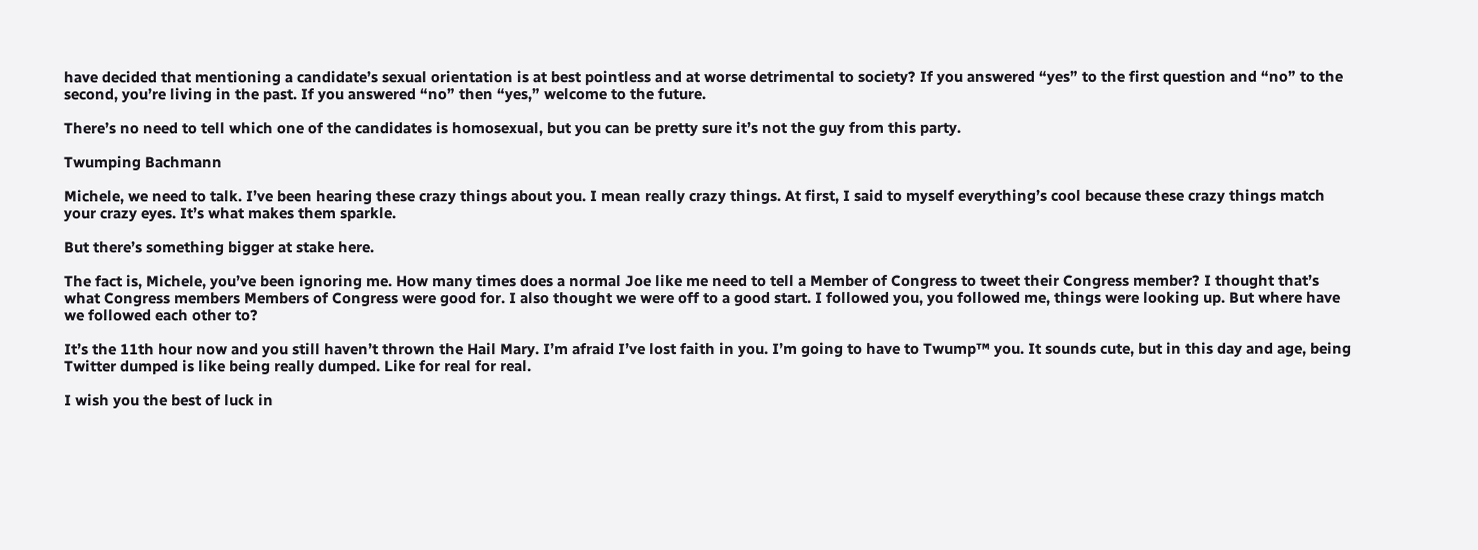have decided that mentioning a candidate’s sexual orientation is at best pointless and at worse detrimental to society? If you answered “yes” to the first question and “no” to the second, you’re living in the past. If you answered “no” then “yes,” welcome to the future.

There’s no need to tell which one of the candidates is homosexual, but you can be pretty sure it’s not the guy from this party.

Twumping Bachmann

Michele, we need to talk. I’ve been hearing these crazy things about you. I mean really crazy things. At first, I said to myself everything’s cool because these crazy things match your crazy eyes. It’s what makes them sparkle.

But there’s something bigger at stake here.

The fact is, Michele, you’ve been ignoring me. How many times does a normal Joe like me need to tell a Member of Congress to tweet their Congress member? I thought that’s what Congress members Members of Congress were good for. I also thought we were off to a good start. I followed you, you followed me, things were looking up. But where have we followed each other to?

It’s the 11th hour now and you still haven’t thrown the Hail Mary. I’m afraid I’ve lost faith in you. I’m going to have to Twump™ you. It sounds cute, but in this day and age, being Twitter dumped is like being really dumped. Like for real for real.

I wish you the best of luck in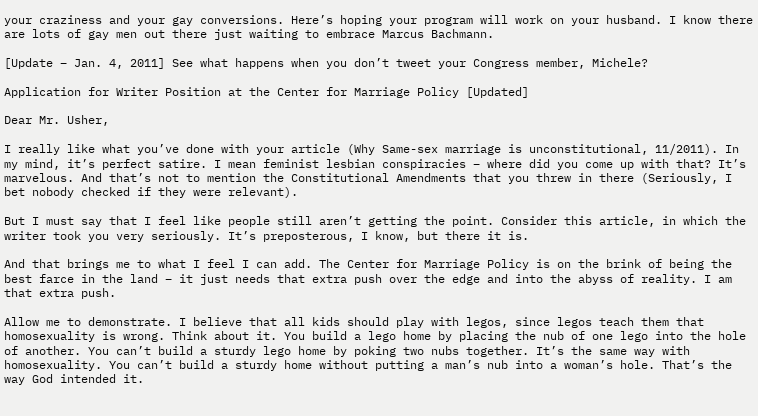your craziness and your gay conversions. Here’s hoping your program will work on your husband. I know there are lots of gay men out there just waiting to embrace Marcus Bachmann.

[Update – Jan. 4, 2011] See what happens when you don’t tweet your Congress member, Michele?

Application for Writer Position at the Center for Marriage Policy [Updated]

Dear Mr. Usher,

I really like what you’ve done with your article (Why Same-sex marriage is unconstitutional, 11/2011). In my mind, it’s perfect satire. I mean feminist lesbian conspiracies – where did you come up with that? It’s marvelous. And that’s not to mention the Constitutional Amendments that you threw in there (Seriously, I bet nobody checked if they were relevant).

But I must say that I feel like people still aren’t getting the point. Consider this article, in which the writer took you very seriously. It’s preposterous, I know, but there it is.

And that brings me to what I feel I can add. The Center for Marriage Policy is on the brink of being the best farce in the land – it just needs that extra push over the edge and into the abyss of reality. I am that extra push.

Allow me to demonstrate. I believe that all kids should play with legos, since legos teach them that homosexuality is wrong. Think about it. You build a lego home by placing the nub of one lego into the hole of another. You can’t build a sturdy lego home by poking two nubs together. It’s the same way with homosexuality. You can’t build a sturdy home without putting a man’s nub into a woman’s hole. That’s the way God intended it.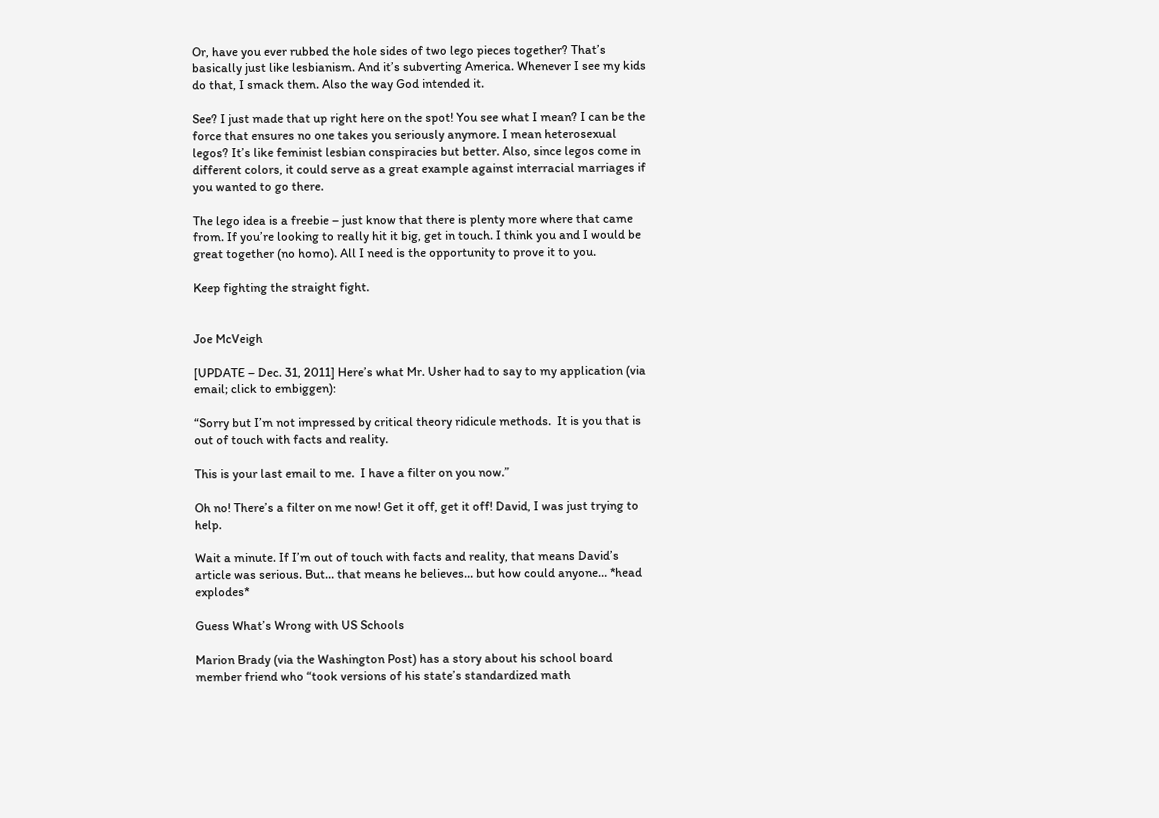Or, have you ever rubbed the hole sides of two lego pieces together? That’s basically just like lesbianism. And it’s subverting America. Whenever I see my kids do that, I smack them. Also the way God intended it.

See? I just made that up right here on the spot! You see what I mean? I can be the force that ensures no one takes you seriously anymore. I mean heterosexual legos? It’s like feminist lesbian conspiracies but better. Also, since legos come in different colors, it could serve as a great example against interracial marriages if you wanted to go there.

The lego idea is a freebie – just know that there is plenty more where that came from. If you’re looking to really hit it big, get in touch. I think you and I would be great together (no homo). All I need is the opportunity to prove it to you.

Keep fighting the straight fight.


Joe McVeigh

[UPDATE – Dec. 31, 2011] Here’s what Mr. Usher had to say to my application (via email; click to embiggen):

“Sorry but I’m not impressed by critical theory ridicule methods.  It is you that is out of touch with facts and reality.

This is your last email to me.  I have a filter on you now.”

Oh no! There’s a filter on me now! Get it off, get it off! David, I was just trying to help.

Wait a minute. If I’m out of touch with facts and reality, that means David’s article was serious. But… that means he believes… but how could anyone… *head explodes*

Guess What’s Wrong with US Schools

Marion Brady (via the Washington Post) has a story about his school board member friend who “took versions of his state’s standardized math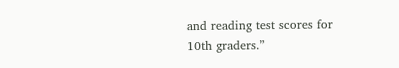and reading test scores for 10th graders.”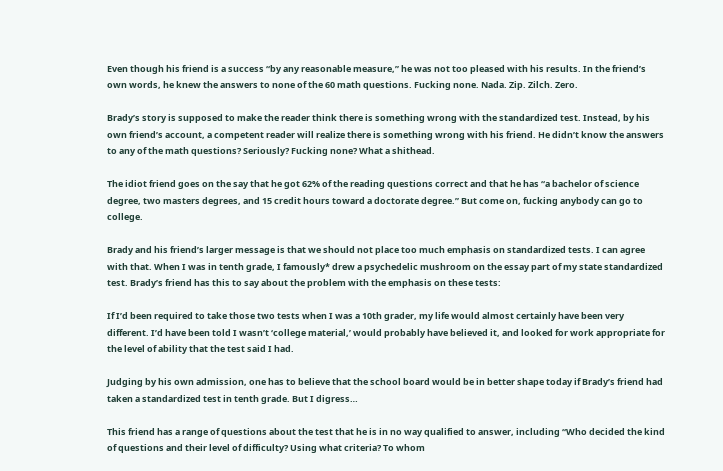Even though his friend is a success “by any reasonable measure,” he was not too pleased with his results. In the friend’s own words, he knew the answers to none of the 60 math questions. Fucking none. Nada. Zip. Zilch. Zero.

Brady’s story is supposed to make the reader think there is something wrong with the standardized test. Instead, by his own friend’s account, a competent reader will realize there is something wrong with his friend. He didn’t know the answers to any of the math questions? Seriously? Fucking none? What a shithead.

The idiot friend goes on the say that he got 62% of the reading questions correct and that he has “a bachelor of science degree, two masters degrees, and 15 credit hours toward a doctorate degree.” But come on, fucking anybody can go to college.

Brady and his friend’s larger message is that we should not place too much emphasis on standardized tests. I can agree with that. When I was in tenth grade, I famously* drew a psychedelic mushroom on the essay part of my state standardized test. Brady’s friend has this to say about the problem with the emphasis on these tests:

If I’d been required to take those two tests when I was a 10th grader, my life would almost certainly have been very different. I’d have been told I wasn’t ‘college material,’ would probably have believed it, and looked for work appropriate for the level of ability that the test said I had.

Judging by his own admission, one has to believe that the school board would be in better shape today if Brady’s friend had taken a standardized test in tenth grade. But I digress…

This friend has a range of questions about the test that he is in no way qualified to answer, including “Who decided the kind of questions and their level of difficulty? Using what criteria? To whom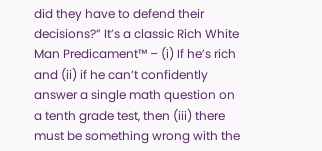did they have to defend their decisions?” It’s a classic Rich White Man Predicament™ – (i) If he’s rich and (ii) if he can’t confidently answer a single math question on a tenth grade test, then (iii) there must be something wrong with the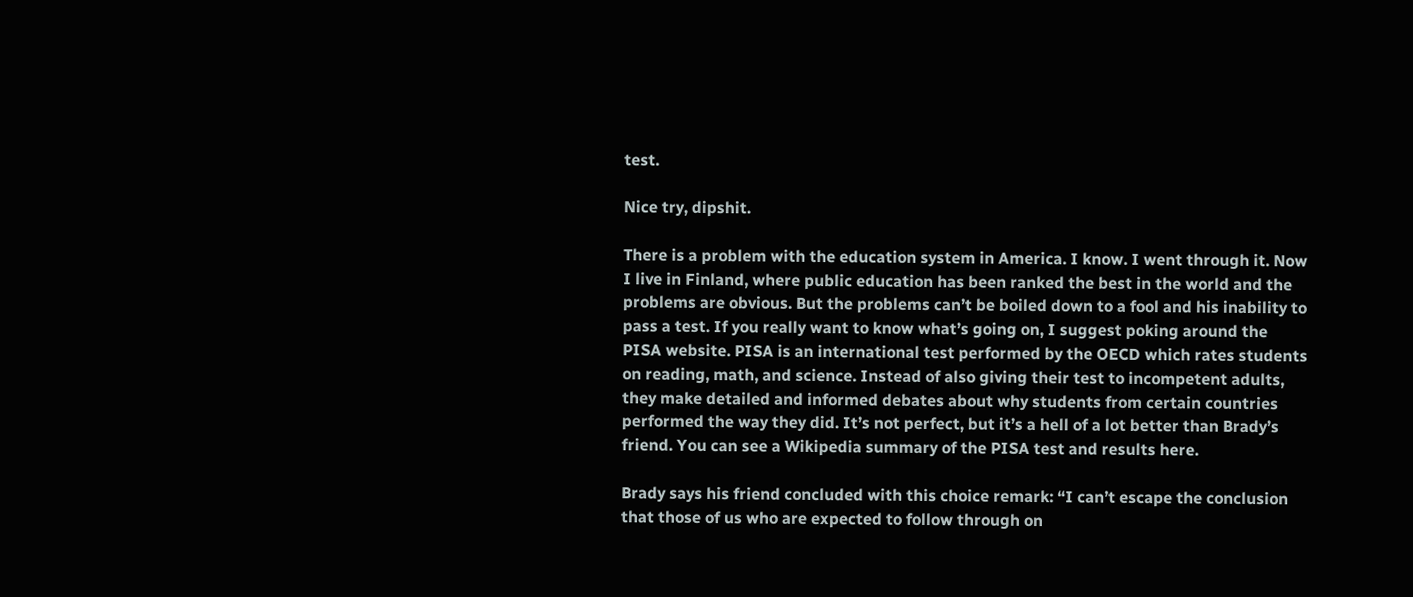test.

Nice try, dipshit.

There is a problem with the education system in America. I know. I went through it. Now I live in Finland, where public education has been ranked the best in the world and the problems are obvious. But the problems can’t be boiled down to a fool and his inability to pass a test. If you really want to know what’s going on, I suggest poking around the PISA website. PISA is an international test performed by the OECD which rates students on reading, math, and science. Instead of also giving their test to incompetent adults, they make detailed and informed debates about why students from certain countries performed the way they did. It’s not perfect, but it’s a hell of a lot better than Brady’s friend. You can see a Wikipedia summary of the PISA test and results here.

Brady says his friend concluded with this choice remark: “I can’t escape the conclusion that those of us who are expected to follow through on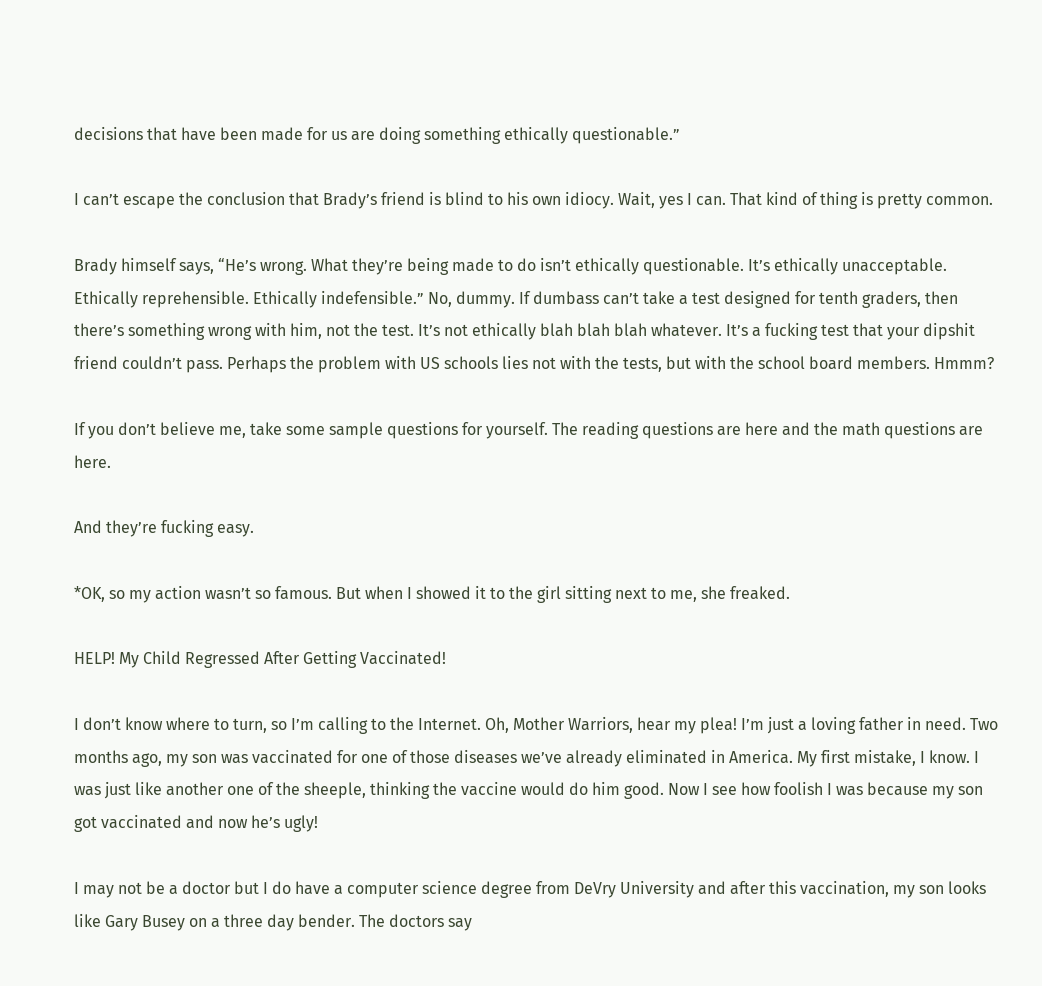decisions that have been made for us are doing something ethically questionable.”

I can’t escape the conclusion that Brady’s friend is blind to his own idiocy. Wait, yes I can. That kind of thing is pretty common.

Brady himself says, “He’s wrong. What they’re being made to do isn’t ethically questionable. It’s ethically unacceptable. Ethically reprehensible. Ethically indefensible.” No, dummy. If dumbass can’t take a test designed for tenth graders, then there’s something wrong with him, not the test. It’s not ethically blah blah blah whatever. It’s a fucking test that your dipshit friend couldn’t pass. Perhaps the problem with US schools lies not with the tests, but with the school board members. Hmmm?

If you don’t believe me, take some sample questions for yourself. The reading questions are here and the math questions are here.

And they’re fucking easy.

*OK, so my action wasn’t so famous. But when I showed it to the girl sitting next to me, she freaked.

HELP! My Child Regressed After Getting Vaccinated!

I don’t know where to turn, so I’m calling to the Internet. Oh, Mother Warriors, hear my plea! I’m just a loving father in need. Two months ago, my son was vaccinated for one of those diseases we’ve already eliminated in America. My first mistake, I know. I was just like another one of the sheeple, thinking the vaccine would do him good. Now I see how foolish I was because my son got vaccinated and now he’s ugly!

I may not be a doctor but I do have a computer science degree from DeVry University and after this vaccination, my son looks like Gary Busey on a three day bender. The doctors say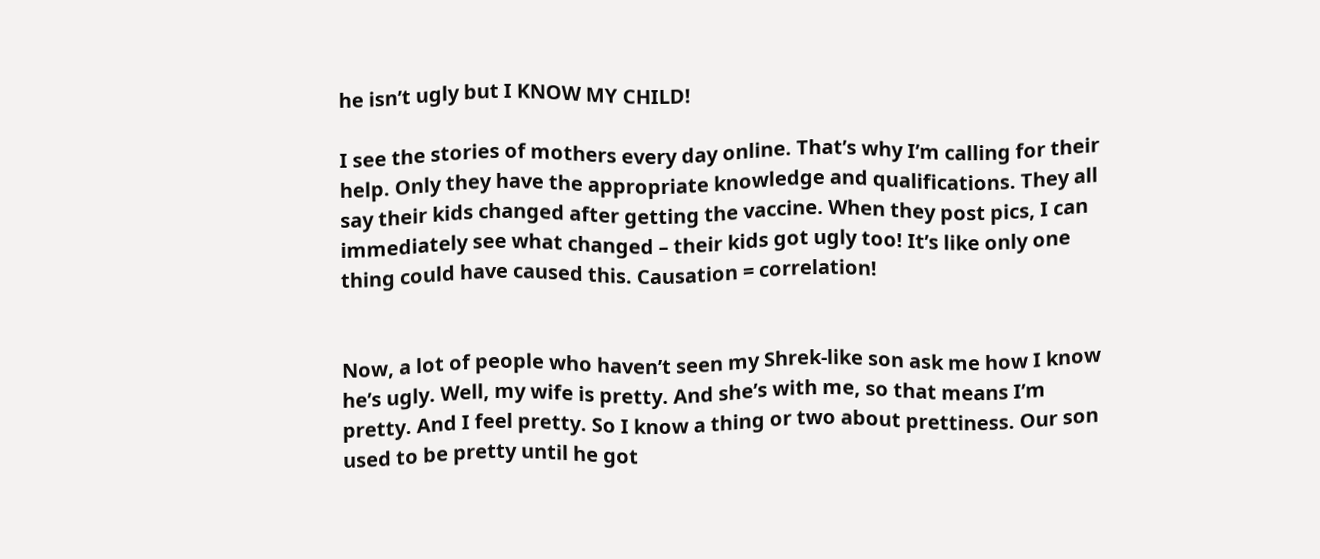he isn’t ugly but I KNOW MY CHILD!

I see the stories of mothers every day online. That’s why I’m calling for their help. Only they have the appropriate knowledge and qualifications. They all say their kids changed after getting the vaccine. When they post pics, I can immediately see what changed – their kids got ugly too! It’s like only one thing could have caused this. Causation = correlation!


Now, a lot of people who haven’t seen my Shrek-like son ask me how I know he’s ugly. Well, my wife is pretty. And she’s with me, so that means I’m pretty. And I feel pretty. So I know a thing or two about prettiness. Our son used to be pretty until he got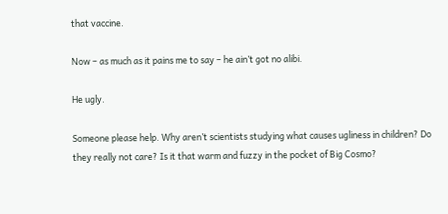that vaccine.

Now – as much as it pains me to say – he ain’t got no alibi.

He ugly.

Someone please help. Why aren’t scientists studying what causes ugliness in children? Do they really not care? Is it that warm and fuzzy in the pocket of Big Cosmo?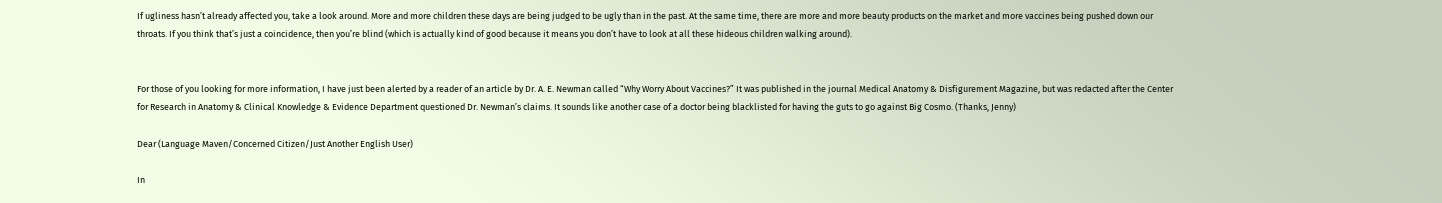If ugliness hasn’t already affected you, take a look around. More and more children these days are being judged to be ugly than in the past. At the same time, there are more and more beauty products on the market and more vaccines being pushed down our throats. If you think that’s just a coincidence, then you’re blind (which is actually kind of good because it means you don’t have to look at all these hideous children walking around).


For those of you looking for more information, I have just been alerted by a reader of an article by Dr. A. E. Newman called “Why Worry About Vaccines?” It was published in the journal Medical Anatomy & Disfigurement Magazine, but was redacted after the Center for Research in Anatomy & Clinical Knowledge & Evidence Department questioned Dr. Newman’s claims. It sounds like another case of a doctor being blacklisted for having the guts to go against Big Cosmo. (Thanks, Jenny)

Dear (Language Maven/Concerned Citizen/Just Another English User)

In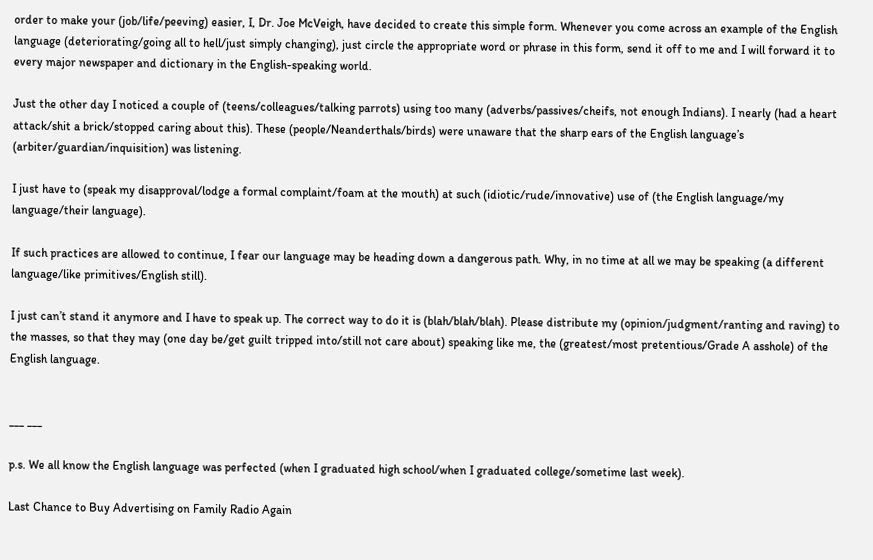order to make your (job/life/peeving) easier, I, Dr. Joe McVeigh, have decided to create this simple form. Whenever you come across an example of the English language (deteriorating/going all to hell/just simply changing), just circle the appropriate word or phrase in this form, send it off to me and I will forward it to every major newspaper and dictionary in the English-speaking world.

Just the other day I noticed a couple of (teens/colleagues/talking parrots) using too many (adverbs/passives/cheifs, not enough Indians). I nearly (had a heart attack/shit a brick/stopped caring about this). These (people/Neanderthals/birds) were unaware that the sharp ears of the English language’s (arbiter/guardian/inquisition) was listening.

I just have to (speak my disapproval/lodge a formal complaint/foam at the mouth) at such (idiotic/rude/innovative) use of (the English language/my language/their language).

If such practices are allowed to continue, I fear our language may be heading down a dangerous path. Why, in no time at all we may be speaking (a different language/like primitives/English still).

I just can’t stand it anymore and I have to speak up. The correct way to do it is (blah/blah/blah). Please distribute my (opinion/judgment/ranting and raving) to the masses, so that they may (one day be/get guilt tripped into/still not care about) speaking like me, the (greatest/most pretentious/Grade A asshole) of the English language.


___ ___

p.s. We all know the English language was perfected (when I graduated high school/when I graduated college/sometime last week).

Last Chance to Buy Advertising on Family Radio Again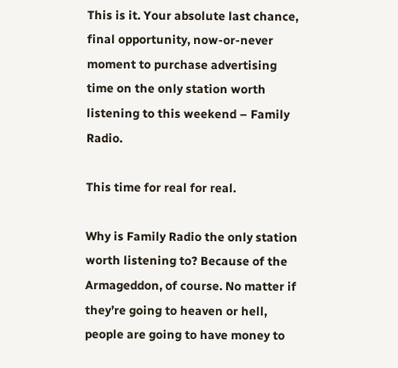This is it. Your absolute last chance, final opportunity, now-or-never moment to purchase advertising time on the only station worth listening to this weekend – Family Radio.

This time for real for real.

Why is Family Radio the only station worth listening to? Because of the Armageddon, of course. No matter if they’re going to heaven or hell, people are going to have money to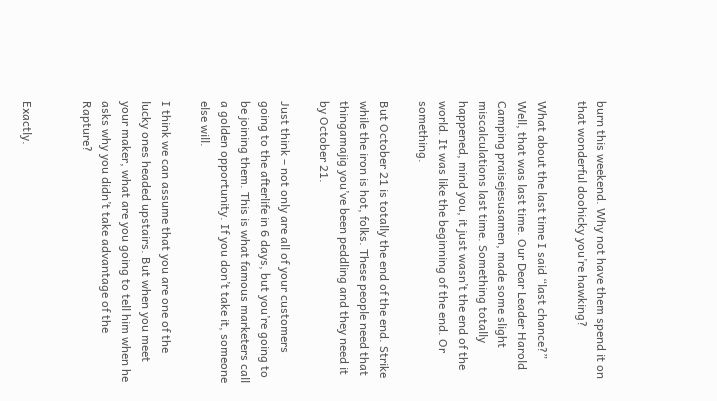burn this weekend. Why not have them spend it on that wonderful doohicky you’re hawking?

What about the last time I said “last chance?” Well, that was last time. Our Dear Leader Harold Camping praisejesusamen, made some slight miscalculations last time. Something totally happened, mind you, it just wasn’t the end of the world. It was like the beginning of the end. Or something.

But October 21 is totally the end of the end. Strike while the iron is hot, folks. These people need that thingamajig you’ve been peddling and they need it by October 21.

Just think – not only are all of your customers going to the afterlife in 6 days, but you’re going to be joining them. This is what famous marketers call a golden opportunity. If you don’t take it, someone else will.

I think we can assume that you are one of the lucky ones headed upstairs. But when you meet your maker, what are you going to tell him when he asks why you didn’t take advantage of the Rapture?


Exactly.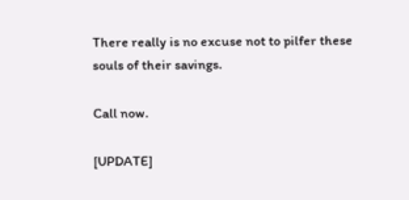There really is no excuse not to pilfer these souls of their savings.

Call now.

[UPDATE]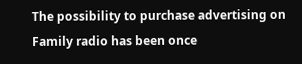The possibility to purchase advertising on Family radio has been once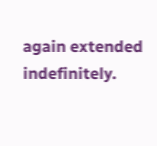again extended indefinitely.